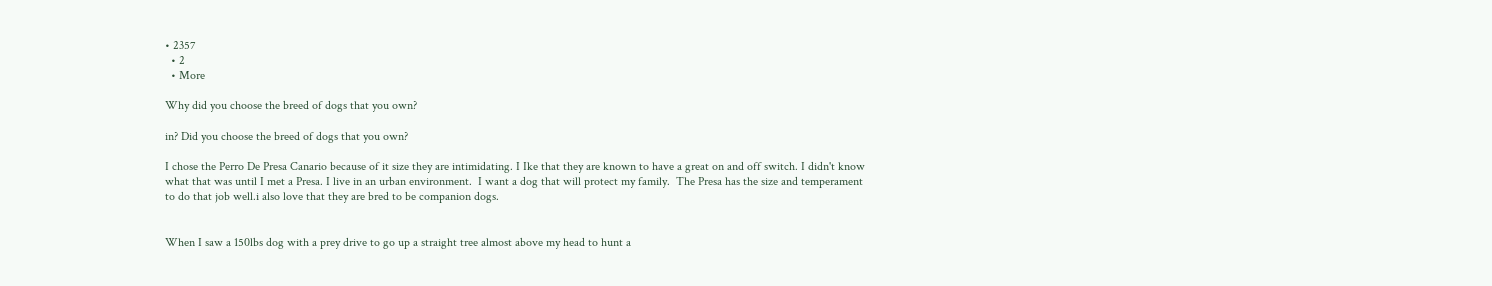• 2357
  • 2
  • More

Why did you choose the breed of dogs that you own?

in? Did you choose the breed of dogs that you own?

I chose the Perro De Presa Canario because of it size they are intimidating. I Ike that they are known to have a great on and off switch. I didn't know what that was until I met a Presa. I live in an urban environment.  I want a dog that will protect my family.  The Presa has the size and temperament to do that job well.i also love that they are bred to be companion dogs.


When I saw a 150lbs dog with a prey drive to go up a straight tree almost above my head to hunt a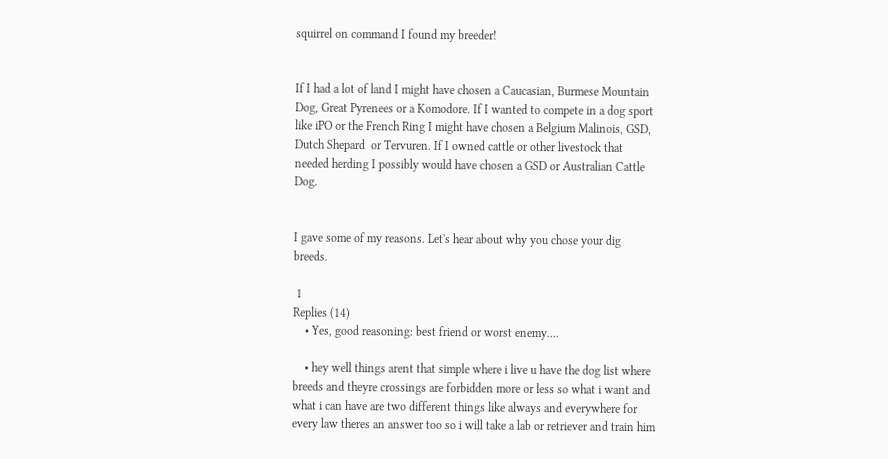squirrel on command I found my breeder!


If I had a lot of land I might have chosen a Caucasian, Burmese Mountain Dog, Great Pyrenees or a Komodore. If I wanted to compete in a dog sport like iPO or the French Ring I might have chosen a Belgium Malinois, GSD, Dutch Shepard  or Tervuren. If I owned cattle or other livestock that needed herding I possibly would have chosen a GSD or Australian Cattle Dog.


I gave some of my reasons. Let's hear about why you chose your dig breeds.

 1
Replies (14)
    • Yes, good reasoning: best friend or worst enemy....

    • hey well things arent that simple where i live u have the dog list where breeds and theyre crossings are forbidden more or less so what i want and what i can have are two different things like always and everywhere for every law theres an answer too so i will take a lab or retriever and train him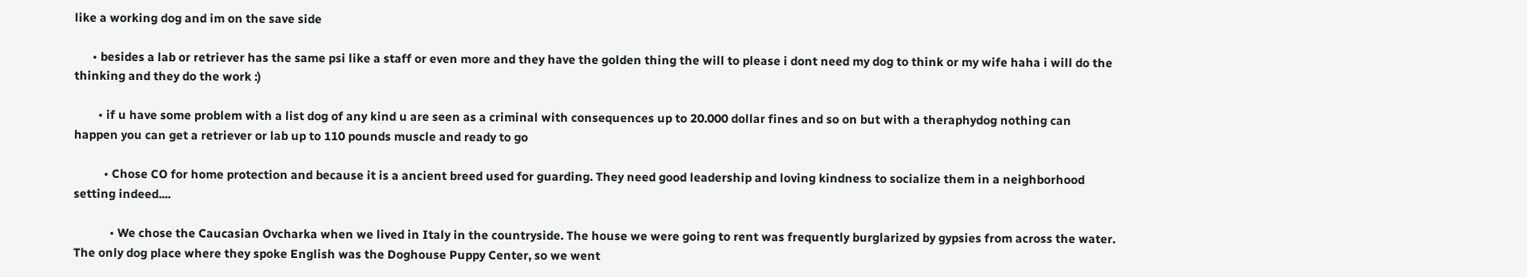like a working dog and im on the save side

      • besides a lab or retriever has the same psi like a staff or even more and they have the golden thing the will to please i dont need my dog to think or my wife haha i will do the thinking and they do the work :)

        • if u have some problem with a list dog of any kind u are seen as a criminal with consequences up to 20.000 dollar fines and so on but with a theraphydog nothing can happen you can get a retriever or lab up to 110 pounds muscle and ready to go

          • Chose CO for home protection and because it is a ancient breed used for guarding. They need good leadership and loving kindness to socialize them in a neighborhood setting indeed....

            • We chose the Caucasian Ovcharka when we lived in Italy in the countryside. The house we were going to rent was frequently burglarized by gypsies from across the water. The only dog place where they spoke English was the Doghouse Puppy Center, so we went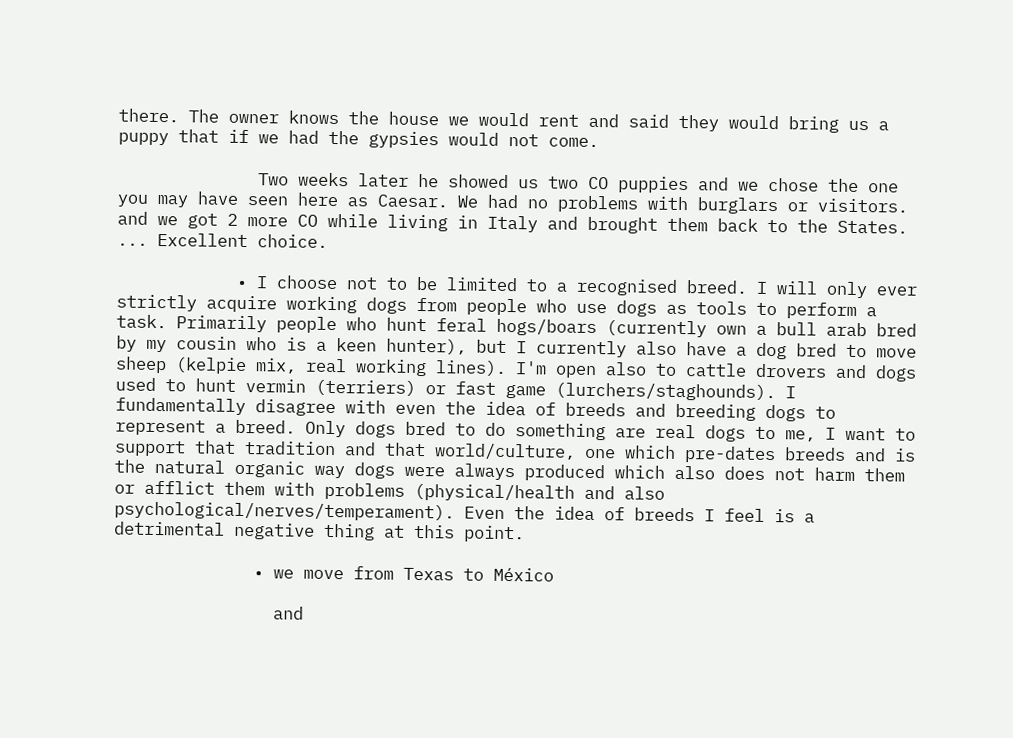there. The owner knows the house we would rent and said they would bring us a puppy that if we had the gypsies would not come.

              Two weeks later he showed us two CO puppies and we chose the one you may have seen here as Caesar. We had no problems with burglars or visitors. and we got 2 more CO while living in Italy and brought them back to the States. ... Excellent choice.

            • I choose not to be limited to a recognised breed. I will only ever strictly acquire working dogs from people who use dogs as tools to perform a task. Primarily people who hunt feral hogs/boars (currently own a bull arab bred by my cousin who is a keen hunter), but I currently also have a dog bred to move sheep (kelpie mix, real working lines). I'm open also to cattle drovers and dogs used to hunt vermin (terriers) or fast game (lurchers/staghounds). I fundamentally disagree with even the idea of breeds and breeding dogs to represent a breed. Only dogs bred to do something are real dogs to me, I want to support that tradition and that world/culture, one which pre-dates breeds and is the natural organic way dogs were always produced which also does not harm them or afflict them with problems (physical/health and also psychological/nerves/temperament). Even the idea of breeds I feel is a detrimental negative thing at this point.

              • we move from Texas to México

                and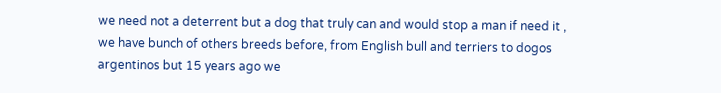we need not a deterrent but a dog that truly can and would stop a man if need it , we have bunch of others breeds before, from English bull and terriers to dogos argentinos but 15 years ago we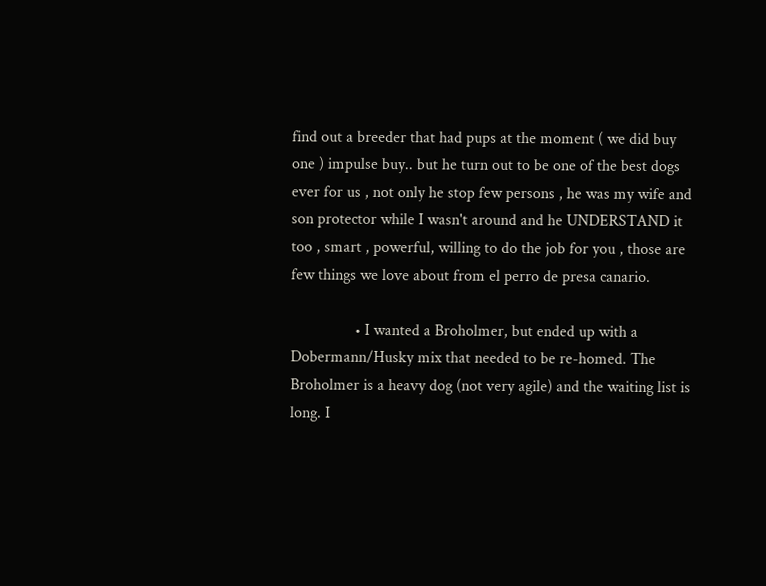find out a breeder that had pups at the moment ( we did buy one ) impulse buy.. but he turn out to be one of the best dogs ever for us , not only he stop few persons , he was my wife and son protector while I wasn't around and he UNDERSTAND it too , smart , powerful, willing to do the job for you , those are few things we love about from el perro de presa canario.

                • I wanted a Broholmer, but ended up with a Dobermann/Husky mix that needed to be re-homed. The Broholmer is a heavy dog (not very agile) and the waiting list is long. I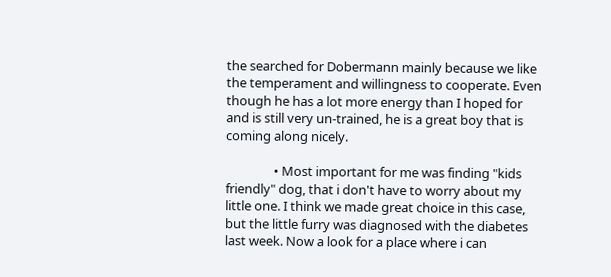the searched for Dobermann mainly because we like the temperament and willingness to cooperate. Even though he has a lot more energy than I hoped for and is still very un-trained, he is a great boy that is coming along nicely.

                • Most important for me was finding "kids friendly" dog, that i don't have to worry about my little one. I think we made great choice in this case, but the little furry was diagnosed with the diabetes last week. Now a look for a place where i can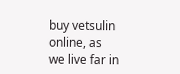buy vetsulin online, as we live far in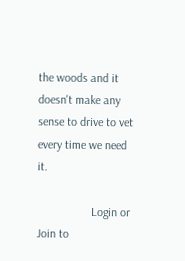the woods and it doesn't make any sense to drive to vet every time we need it.

                  Login or Join to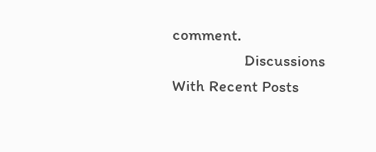comment.
                  Discussions With Recent Posts